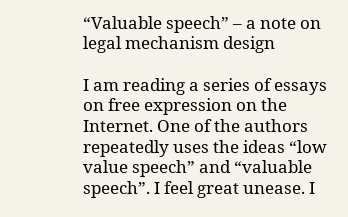“Valuable speech” – a note on legal mechanism design

I am reading a series of essays on free expression on the Internet. One of the authors repeatedly uses the ideas “low value speech” and “valuable speech”. I feel great unease. I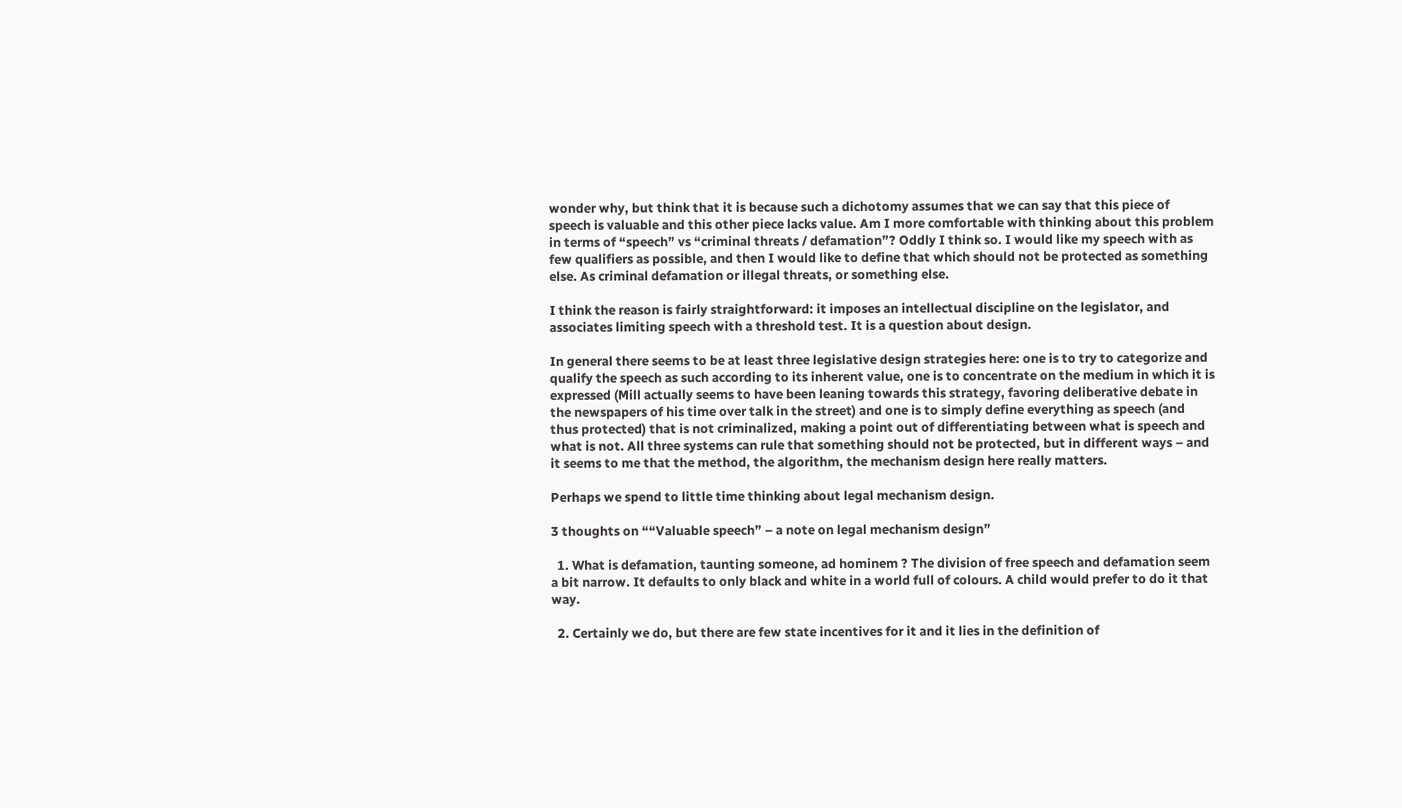wonder why, but think that it is because such a dichotomy assumes that we can say that this piece of speech is valuable and this other piece lacks value. Am I more comfortable with thinking about this problem in terms of “speech” vs “criminal threats / defamation”? Oddly I think so. I would like my speech with as few qualifiers as possible, and then I would like to define that which should not be protected as something else. As criminal defamation or illegal threats, or something else.

I think the reason is fairly straightforward: it imposes an intellectual discipline on the legislator, and associates limiting speech with a threshold test. It is a question about design.

In general there seems to be at least three legislative design strategies here: one is to try to categorize and qualify the speech as such according to its inherent value, one is to concentrate on the medium in which it is expressed (Mill actually seems to have been leaning towards this strategy, favoring deliberative debate in the newspapers of his time over talk in the street) and one is to simply define everything as speech (and thus protected) that is not criminalized, making a point out of differentiating between what is speech and what is not. All three systems can rule that something should not be protected, but in different ways – and it seems to me that the method, the algorithm, the mechanism design here really matters.

Perhaps we spend to little time thinking about legal mechanism design.

3 thoughts on ““Valuable speech” – a note on legal mechanism design”

  1. What is defamation, taunting someone, ad hominem ? The division of free speech and defamation seem a bit narrow. It defaults to only black and white in a world full of colours. A child would prefer to do it that way.

  2. Certainly we do, but there are few state incentives for it and it lies in the definition of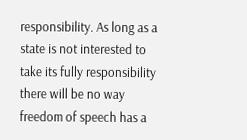responsibility. As long as a state is not interested to take its fully responsibility there will be no way freedom of speech has a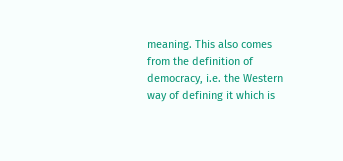meaning. This also comes from the definition of democracy, i.e. the Western way of defining it which is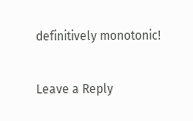definitively monotonic!

Leave a Reply